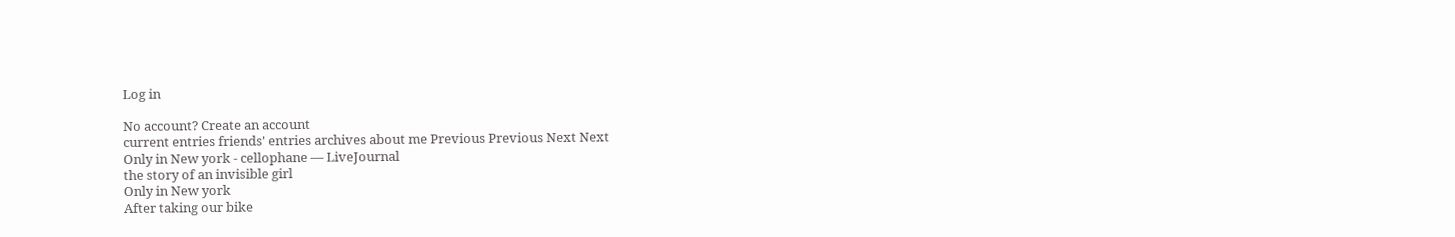Log in

No account? Create an account
current entries friends' entries archives about me Previous Previous Next Next
Only in New york - cellophane — LiveJournal
the story of an invisible girl
Only in New york
After taking our bike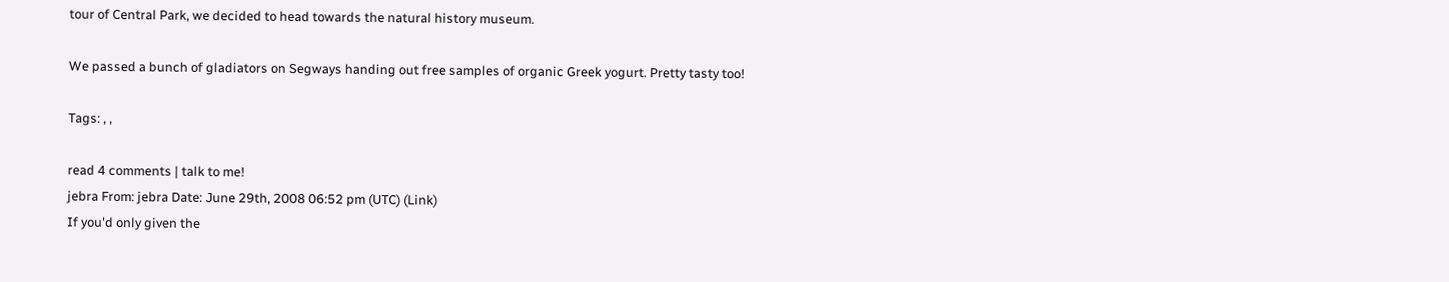tour of Central Park, we decided to head towards the natural history museum.

We passed a bunch of gladiators on Segways handing out free samples of organic Greek yogurt. Pretty tasty too!

Tags: , ,

read 4 comments | talk to me!
jebra From: jebra Date: June 29th, 2008 06:52 pm (UTC) (Link)
If you'd only given the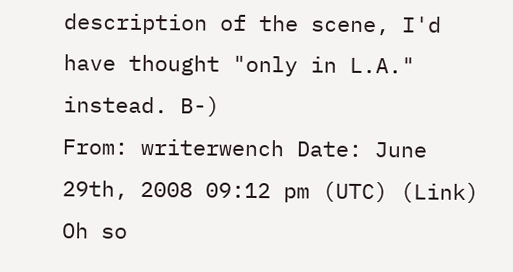description of the scene, I'd have thought "only in L.A." instead. B-)
From: writerwench Date: June 29th, 2008 09:12 pm (UTC) (Link)
Oh so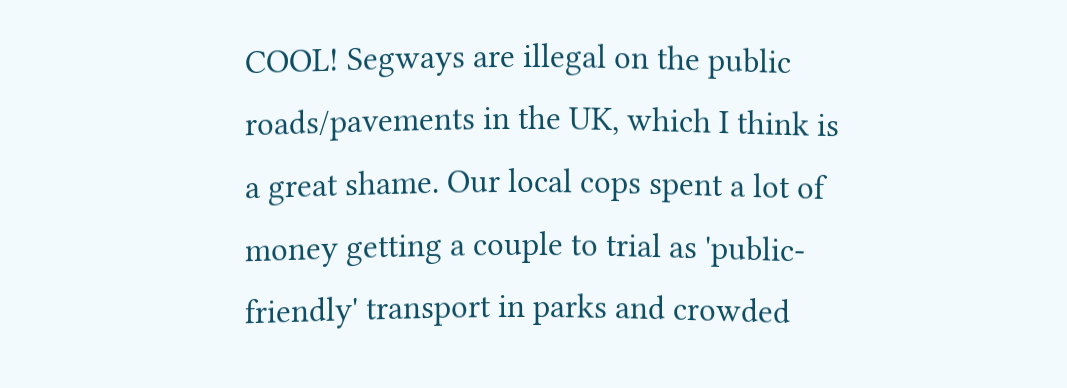COOL! Segways are illegal on the public roads/pavements in the UK, which I think is a great shame. Our local cops spent a lot of money getting a couple to trial as 'public-friendly' transport in parks and crowded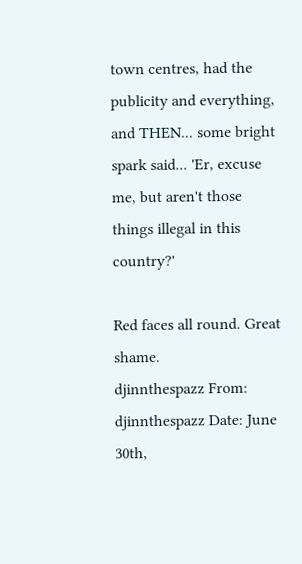town centres, had the publicity and everything, and THEN... some bright spark said... 'Er, excuse me, but aren't those things illegal in this country?'

Red faces all round. Great shame.
djinnthespazz From: djinnthespazz Date: June 30th,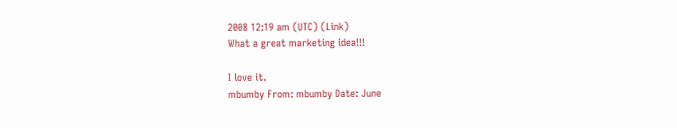2008 12:19 am (UTC) (Link)
What a great marketing idea!!!

I love it.
mbumby From: mbumby Date: June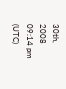30th, 2008 09:14 pm (UTC)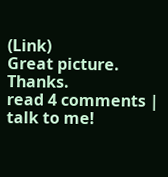(Link)
Great picture. Thanks.
read 4 comments | talk to me!